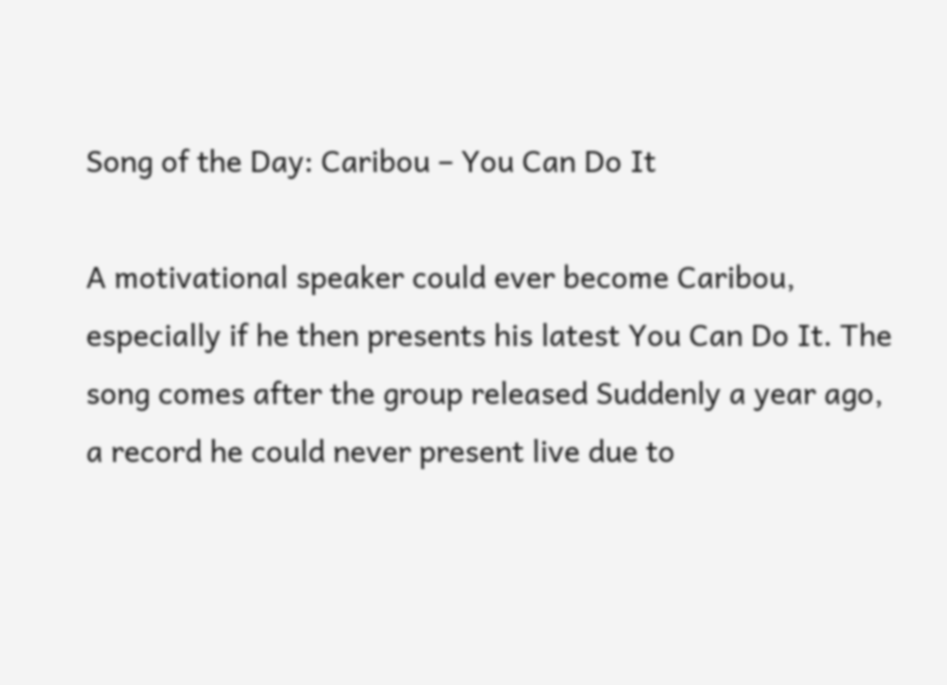Song of the Day: Caribou – You Can Do It

A motivational speaker could ever become Caribou, especially if he then presents his latest You Can Do It. The song comes after the group released Suddenly a year ago, a record he could never present live due to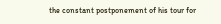the constant postponement of his tour for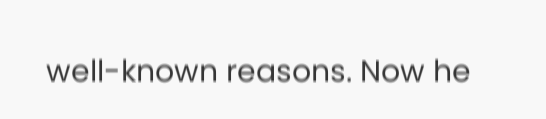well-known reasons. Now he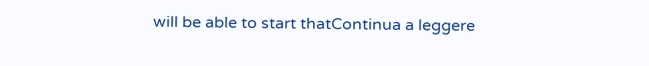will be able to start thatContinua a leggere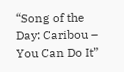“Song of the Day: Caribou – You Can Do It”